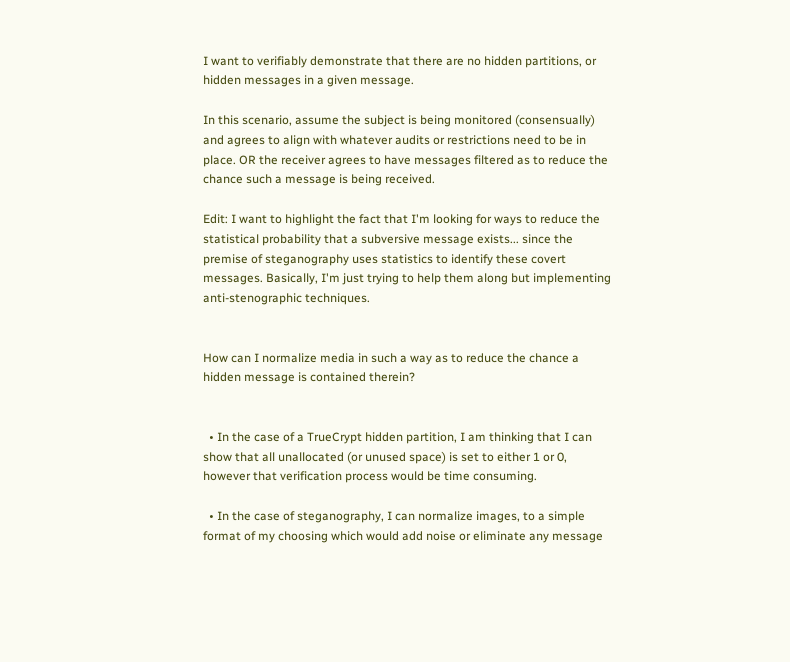I want to verifiably demonstrate that there are no hidden partitions, or hidden messages in a given message.

In this scenario, assume the subject is being monitored (consensually) and agrees to align with whatever audits or restrictions need to be in place. OR the receiver agrees to have messages filtered as to reduce the chance such a message is being received.

Edit: I want to highlight the fact that I'm looking for ways to reduce the statistical probability that a subversive message exists... since the premise of steganography uses statistics to identify these covert messages. Basically, I'm just trying to help them along but implementing anti-stenographic techniques.


How can I normalize media in such a way as to reduce the chance a hidden message is contained therein?


  • In the case of a TrueCrypt hidden partition, I am thinking that I can show that all unallocated (or unused space) is set to either 1 or 0, however that verification process would be time consuming.

  • In the case of steganography, I can normalize images, to a simple format of my choosing which would add noise or eliminate any message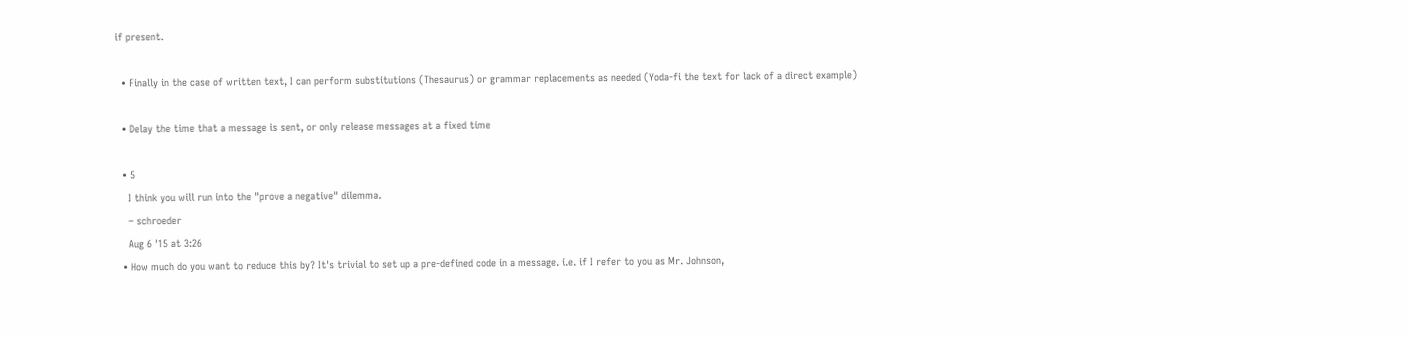if present.

  • Finally in the case of written text, I can perform substitutions (Thesaurus) or grammar replacements as needed (Yoda-fi the text for lack of a direct example)

  • Delay the time that a message is sent, or only release messages at a fixed time

  • 5
    I think you will run into the "prove a negative" dilemma.
    – schroeder
    Aug 6 '15 at 3:26
  • How much do you want to reduce this by? It's trivial to set up a pre-defined code in a message. i.e. if I refer to you as Mr. Johnson,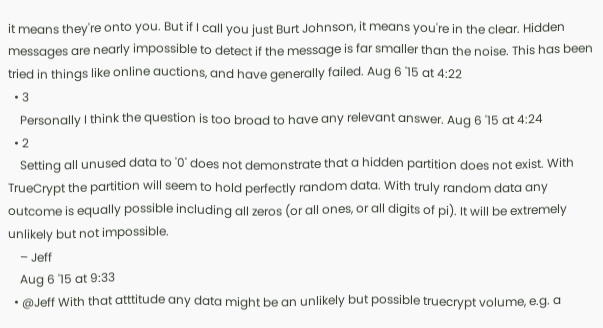it means they're onto you. But if I call you just Burt Johnson, it means you're in the clear. Hidden messages are nearly impossible to detect if the message is far smaller than the noise. This has been tried in things like online auctions, and have generally failed. Aug 6 '15 at 4:22
  • 3
    Personally I think the question is too broad to have any relevant answer. Aug 6 '15 at 4:24
  • 2
    Setting all unused data to '0' does not demonstrate that a hidden partition does not exist. With TrueCrypt the partition will seem to hold perfectly random data. With truly random data any outcome is equally possible including all zeros (or all ones, or all digits of pi). It will be extremely unlikely but not impossible.
    – Jeff
    Aug 6 '15 at 9:33
  • @Jeff With that atttitude any data might be an unlikely but possible truecrypt volume, e.g. a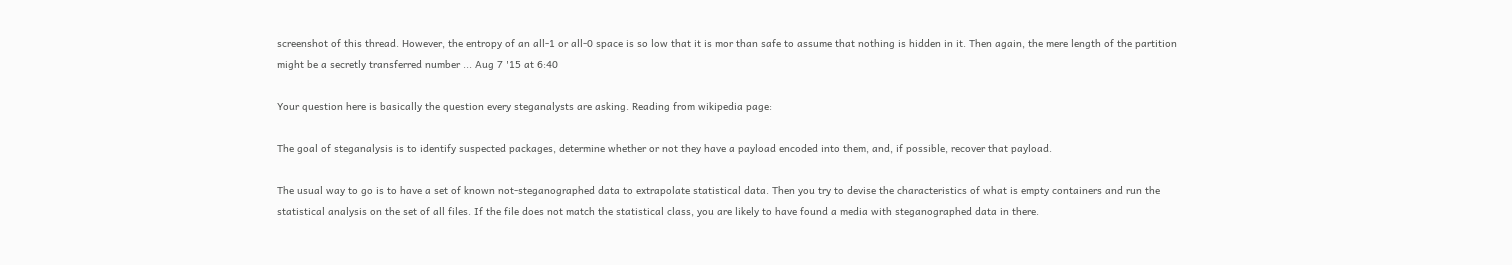screenshot of this thread. However, the entropy of an all-1 or all-0 space is so low that it is mor than safe to assume that nothing is hidden in it. Then again, the mere length of the partition might be a secretly transferred number ... Aug 7 '15 at 6:40

Your question here is basically the question every steganalysts are asking. Reading from wikipedia page:

The goal of steganalysis is to identify suspected packages, determine whether or not they have a payload encoded into them, and, if possible, recover that payload.

The usual way to go is to have a set of known not-steganographed data to extrapolate statistical data. Then you try to devise the characteristics of what is empty containers and run the statistical analysis on the set of all files. If the file does not match the statistical class, you are likely to have found a media with steganographed data in there.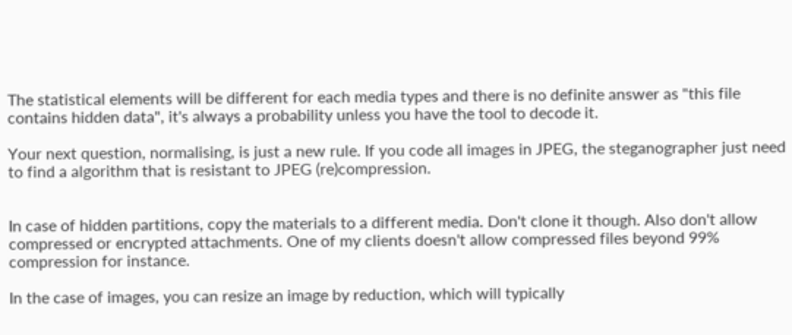The statistical elements will be different for each media types and there is no definite answer as "this file contains hidden data", it's always a probability unless you have the tool to decode it.

Your next question, normalising, is just a new rule. If you code all images in JPEG, the steganographer just need to find a algorithm that is resistant to JPEG (re)compression.


In case of hidden partitions, copy the materials to a different media. Don't clone it though. Also don't allow compressed or encrypted attachments. One of my clients doesn't allow compressed files beyond 99% compression for instance.

In the case of images, you can resize an image by reduction, which will typically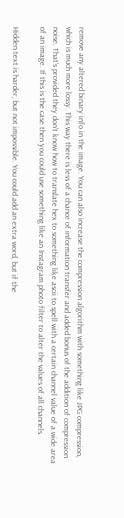remove any altered binary info in the image. You can also increase the compression algorithm with something like JPG compression, which is much more lossy. This way there is less of a chance of information transfer and added bonus of the addition of compression noise. That's provided they don't know how to translate hex to something like ascii to spell with a certain channel value of a wide area of an image. If this is the case then you could use something like an Instagram photo filter to alter the values of all channels.

Hidden text is harder, but not impossible. You could add an extra word, but if the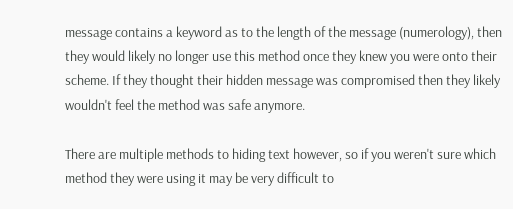message contains a keyword as to the length of the message (numerology), then they would likely no longer use this method once they knew you were onto their scheme. If they thought their hidden message was compromised then they likely wouldn't feel the method was safe anymore.

There are multiple methods to hiding text however, so if you weren't sure which method they were using it may be very difficult to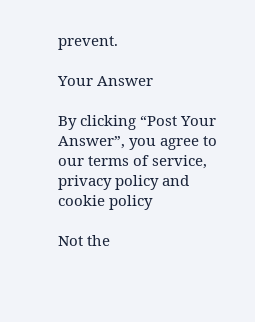prevent.

Your Answer

By clicking “Post Your Answer”, you agree to our terms of service, privacy policy and cookie policy

Not the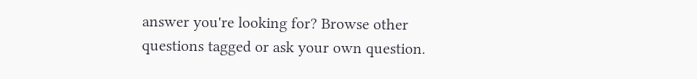answer you're looking for? Browse other questions tagged or ask your own question.